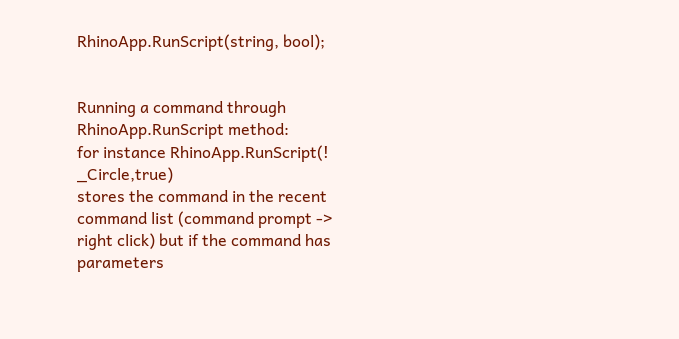RhinoApp.RunScript(string, bool);


Running a command through RhinoApp.RunScript method:
for instance RhinoApp.RunScript(! _Circle,true)
stores the command in the recent command list (command prompt -> right click) but if the command has parameters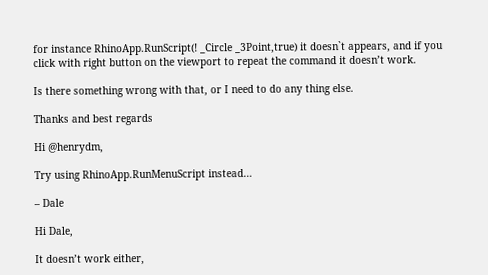for instance RhinoApp.RunScript(! _Circle _3Point,true) it doesn`t appears, and if you click with right button on the viewport to repeat the command it doesn’t work.

Is there something wrong with that, or I need to do any thing else.

Thanks and best regards

Hi @henrydm,

Try using RhinoApp.RunMenuScript instead…

– Dale

Hi Dale,

It doesn’t work either,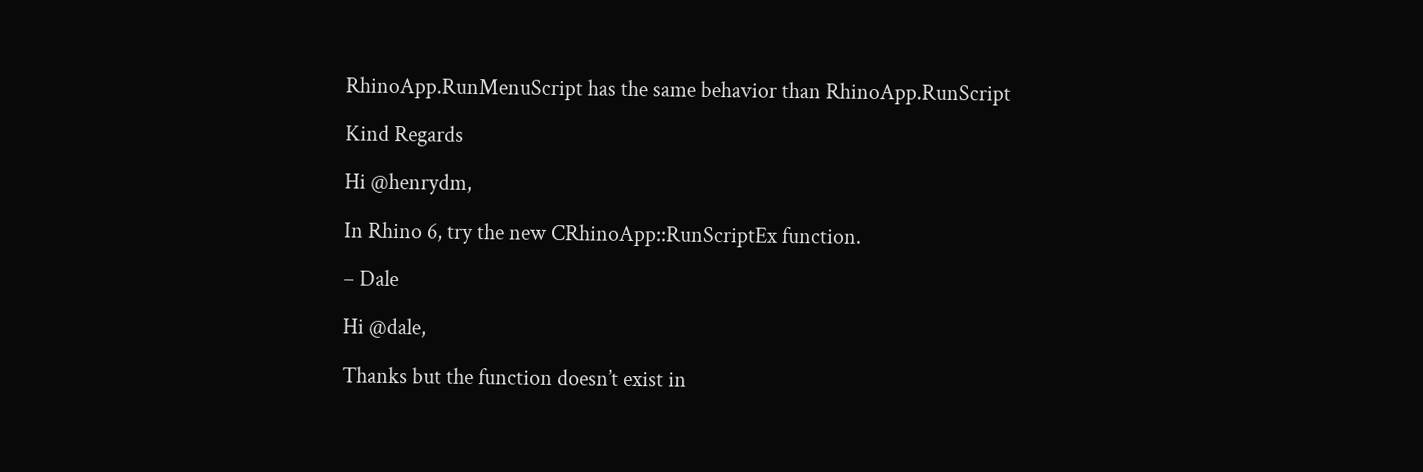RhinoApp.RunMenuScript has the same behavior than RhinoApp.RunScript

Kind Regards

Hi @henrydm,

In Rhino 6, try the new CRhinoApp::RunScriptEx function.

– Dale

Hi @dale,

Thanks but the function doesn’t exist in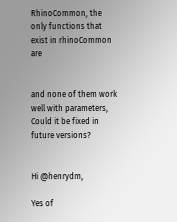RhinoCommon, the only functions that exist in rhinoCommon are


and none of them work well with parameters, Could it be fixed in future versions?


Hi @henrydm,

Yes of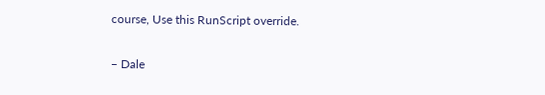course, Use this RunScript override.

– Dale